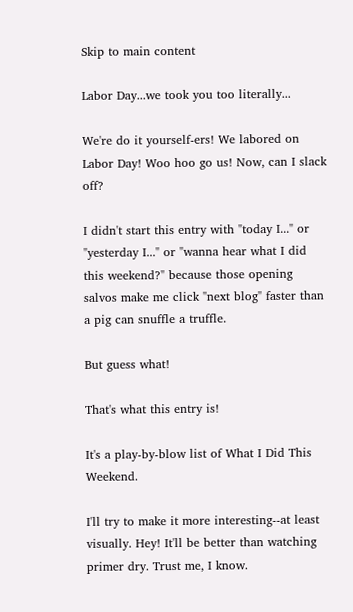Skip to main content

Labor Day...we took you too literally...

We're do it yourself-ers! We labored on Labor Day! Woo hoo go us! Now, can I slack off?

I didn't start this entry with "today I..." or "yesterday I..." or "wanna hear what I did this weekend?" because those opening salvos make me click "next blog" faster than a pig can snuffle a truffle.

But guess what!

That's what this entry is!

It's a play-by-blow list of What I Did This Weekend.

I'll try to make it more interesting--at least visually. Hey! It'll be better than watching primer dry. Trust me, I know.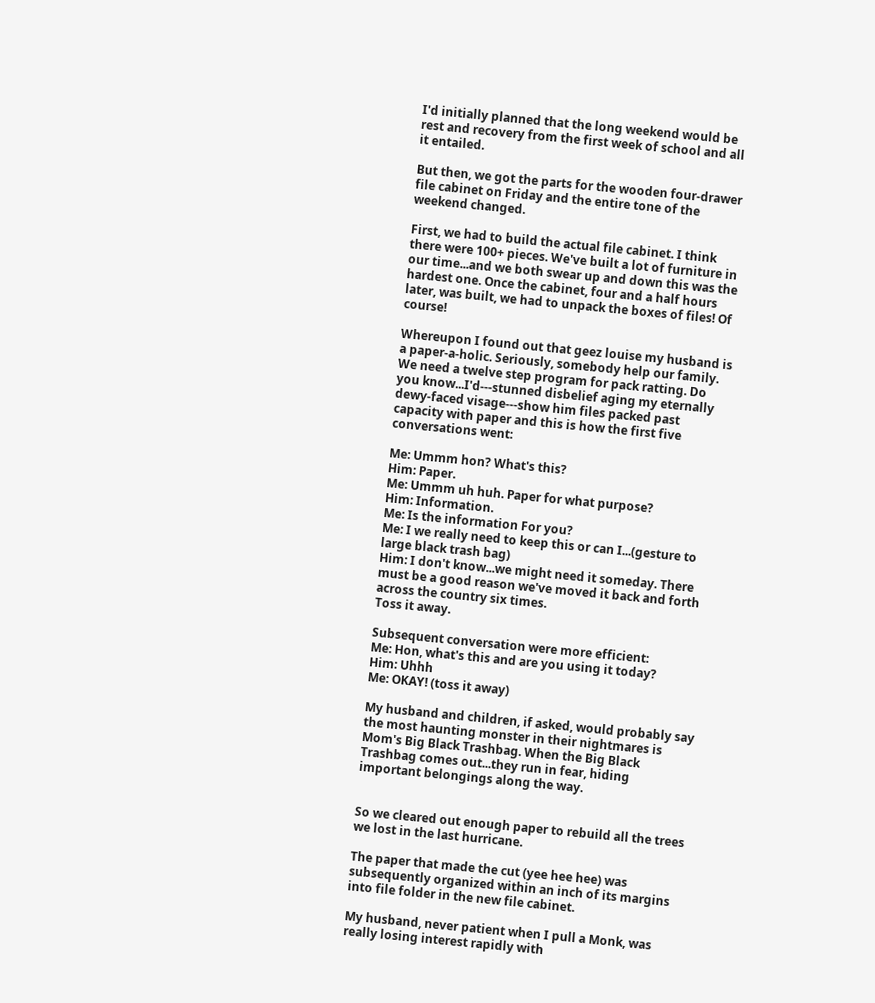I'd initially planned that the long weekend would be rest and recovery from the first week of school and all it entailed.

But then, we got the parts for the wooden four-drawer file cabinet on Friday and the entire tone of the weekend changed.

First, we had to build the actual file cabinet. I think there were 100+ pieces. We've built a lot of furniture in our time...and we both swear up and down this was the hardest one. Once the cabinet, four and a half hours later, was built, we had to unpack the boxes of files! Of course!

Whereupon I found out that geez louise my husband is a paper-a-holic. Seriously, somebody help our family. We need a twelve step program for pack ratting. Do you know...I'd---stunned disbelief aging my eternally dewy-faced visage---show him files packed past capacity with paper and this is how the first five conversations went:

Me: Ummm hon? What's this?
Him: Paper.
Me: Ummm uh huh. Paper for what purpose?
Him: Information.
Me: Is the information For you?
Me: I we really need to keep this or can I...(gesture to large black trash bag)
Him: I don't know...we might need it someday. There must be a good reason we've moved it back and forth across the country six times.
Toss it away.

Subsequent conversation were more efficient:
Me: Hon, what's this and are you using it today?
Him: Uhhh
Me: OKAY! (toss it away)

My husband and children, if asked, would probably say the most haunting monster in their nightmares is Mom's Big Black Trashbag. When the Big Black Trashbag comes out...they run in fear, hiding important belongings along the way.


So we cleared out enough paper to rebuild all the trees we lost in the last hurricane.

The paper that made the cut (yee hee hee) was subsequently organized within an inch of its margins into file folder in the new file cabinet.

My husband, never patient when I pull a Monk, was really losing interest rapidly with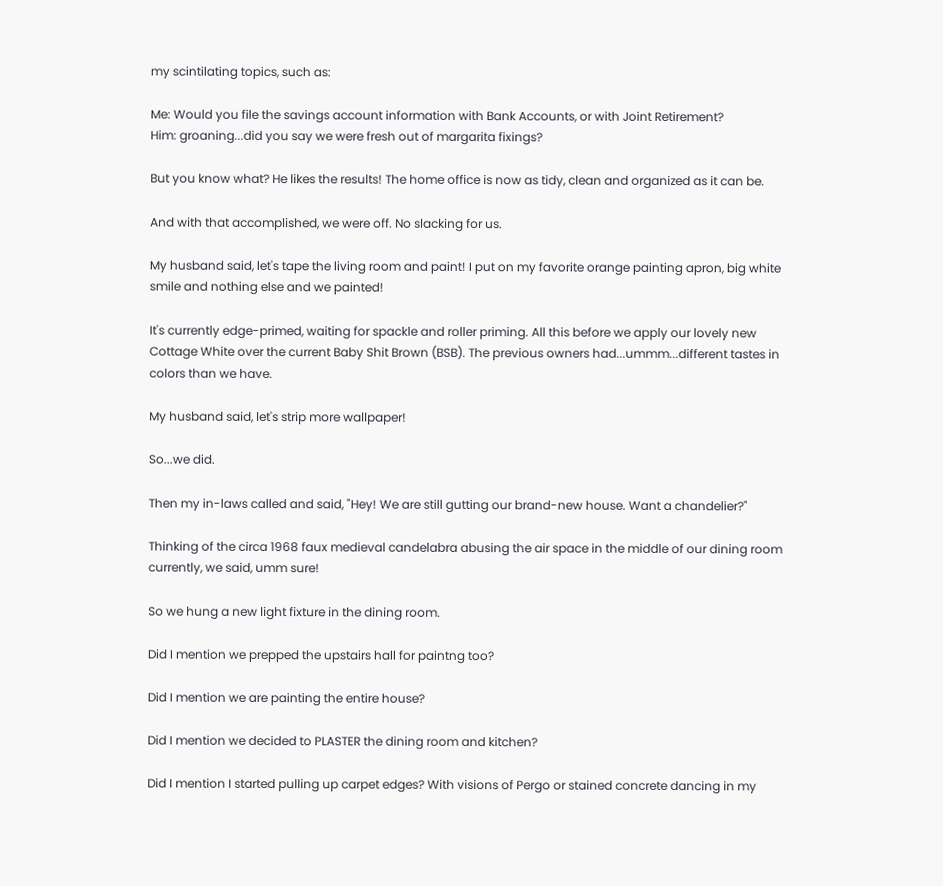my scintilating topics, such as:

Me: Would you file the savings account information with Bank Accounts, or with Joint Retirement?
Him: groaning...did you say we were fresh out of margarita fixings?

But you know what? He likes the results! The home office is now as tidy, clean and organized as it can be.

And with that accomplished, we were off. No slacking for us.

My husband said, let's tape the living room and paint! I put on my favorite orange painting apron, big white smile and nothing else and we painted!

It's currently edge-primed, waiting for spackle and roller priming. All this before we apply our lovely new Cottage White over the current Baby Shit Brown (BSB). The previous owners had...ummm...different tastes in colors than we have.

My husband said, let's strip more wallpaper!

So...we did.

Then my in-laws called and said, "Hey! We are still gutting our brand-new house. Want a chandelier?"

Thinking of the circa 1968 faux medieval candelabra abusing the air space in the middle of our dining room currently, we said, umm sure!

So we hung a new light fixture in the dining room.

Did I mention we prepped the upstairs hall for paintng too?

Did I mention we are painting the entire house?

Did I mention we decided to PLASTER the dining room and kitchen?

Did I mention I started pulling up carpet edges? With visions of Pergo or stained concrete dancing in my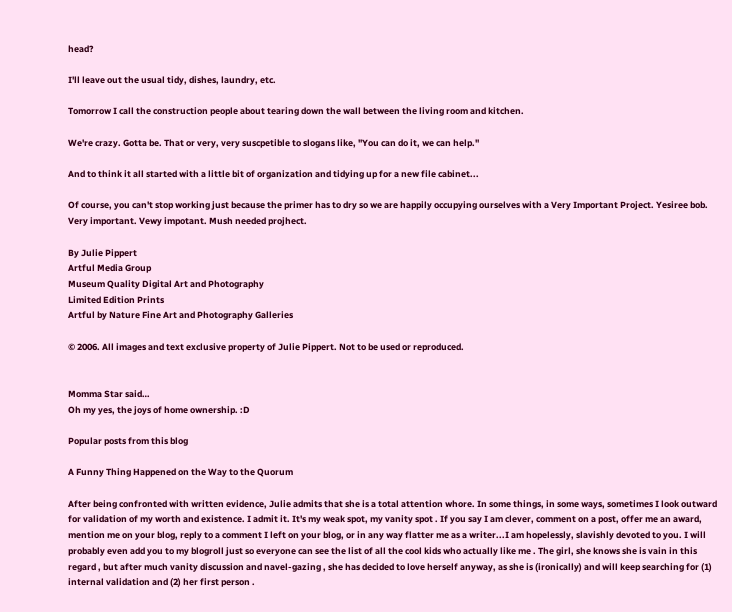head?

I'll leave out the usual tidy, dishes, laundry, etc.

Tomorrow I call the construction people about tearing down the wall between the living room and kitchen.

We're crazy. Gotta be. That or very, very suscpetible to slogans like, "You can do it, we can help."

And to think it all started with a little bit of organization and tidying up for a new file cabinet...

Of course, you can't stop working just because the primer has to dry so we are happily occupying ourselves with a Very Important Project. Yesiree bob. Very important. Vewy impotant. Mush needed projhect.

By Julie Pippert
Artful Media Group
Museum Quality Digital Art and Photography
Limited Edition Prints
Artful by Nature Fine Art and Photography Galleries

© 2006. All images and text exclusive property of Julie Pippert. Not to be used or reproduced.


Momma Star said…
Oh my yes, the joys of home ownership. :D

Popular posts from this blog

A Funny Thing Happened on the Way to the Quorum

After being confronted with written evidence, Julie admits that she is a total attention whore. In some things, in some ways, sometimes I look outward for validation of my worth and existence. I admit it. It's my weak spot, my vanity spot . If you say I am clever, comment on a post, offer me an award, mention me on your blog, reply to a comment I left on your blog, or in any way flatter me as a writer...I am hopelessly, slavishly devoted to you. I will probably even add you to my blogroll just so everyone can see the list of all the cool kids who actually like me . The girl, she knows she is vain in this regard , but after much vanity discussion and navel-gazing , she has decided to love herself anyway, as she is (ironically) and will keep searching for (1) internal validation and (2) her first person .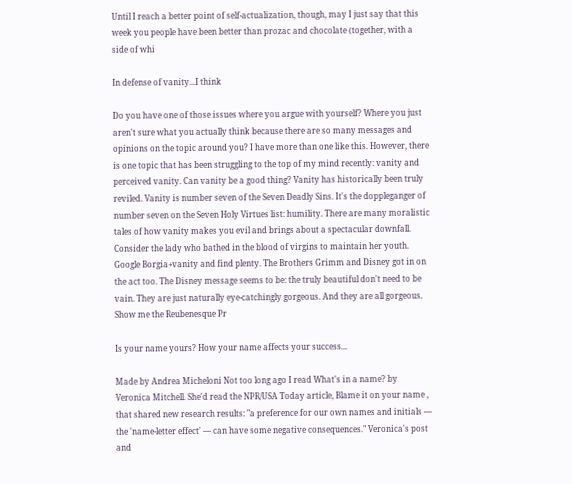Until I reach a better point of self-actualization, though, may I just say that this week you people have been better than prozac and chocolate (together, with a side of whi

In defense of vanity...I think

Do you have one of those issues where you argue with yourself? Where you just aren't sure what you actually think because there are so many messages and opinions on the topic around you? I have more than one like this. However, there is one topic that has been struggling to the top of my mind recently: vanity and perceived vanity. Can vanity be a good thing? Vanity has historically been truly reviled. Vanity is number seven of the Seven Deadly Sins. It's the doppleganger of number seven on the Seven Holy Virtues list: humility. There are many moralistic tales of how vanity makes you evil and brings about a spectacular downfall. Consider the lady who bathed in the blood of virgins to maintain her youth. Google Borgia+vanity and find plenty. The Brothers Grimm and Disney got in on the act too. The Disney message seems to be: the truly beautiful don't need to be vain. They are just naturally eye-catchingly gorgeous. And they are all gorgeous. Show me the Reubenesque Pr

Is your name yours? How your name affects your success...

Made by Andrea Micheloni Not too long ago I read What's in a name? by Veronica Mitchell. She'd read the NPR/USA Today article, Blame it on your name , that shared new research results: "a preference for our own names and initials — the 'name-letter effect' — can have some negative consequences." Veronica's post and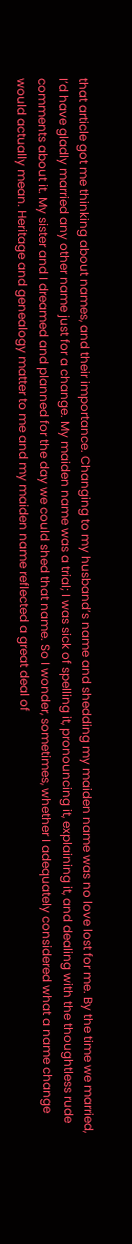that article got me thinking about names, and their importance. Changing to my husband’s name and shedding my maiden name was no love lost for me. By the time we married, I’d have gladly married any other name just for a change. My maiden name was a trial; I was sick of spelling it, pronouncing it, explaining it, and dealing with the thoughtless rude comments about it. My sister and I dreamed and planned for the day we could shed that name. So I wonder, sometimes, whether I adequately considered what a name change would actually mean. Heritage and genealogy matter to me and my maiden name reflected a great deal of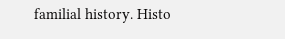familial history. Histo